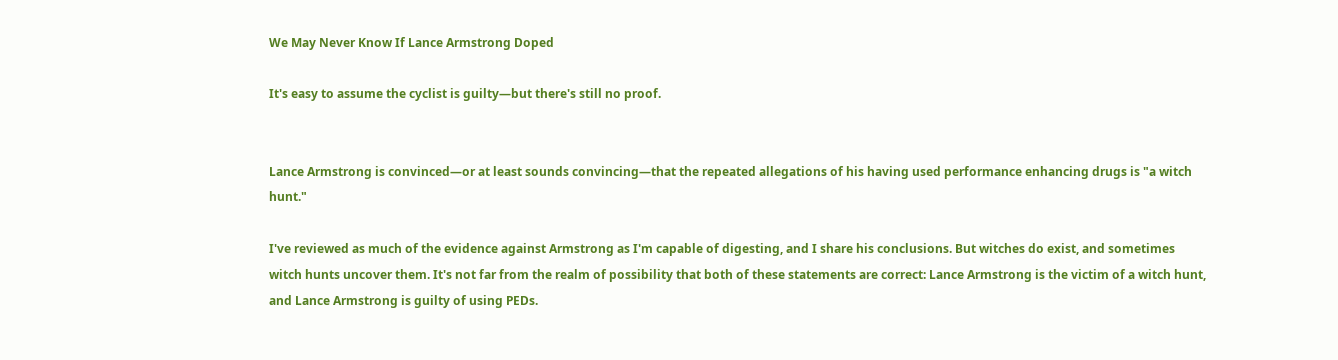We May Never Know If Lance Armstrong Doped

It's easy to assume the cyclist is guilty—but there's still no proof.


Lance Armstrong is convinced—or at least sounds convincing—that the repeated allegations of his having used performance enhancing drugs is "a witch hunt."

I've reviewed as much of the evidence against Armstrong as I'm capable of digesting, and I share his conclusions. But witches do exist, and sometimes witch hunts uncover them. It's not far from the realm of possibility that both of these statements are correct: Lance Armstrong is the victim of a witch hunt, and Lance Armstrong is guilty of using PEDs.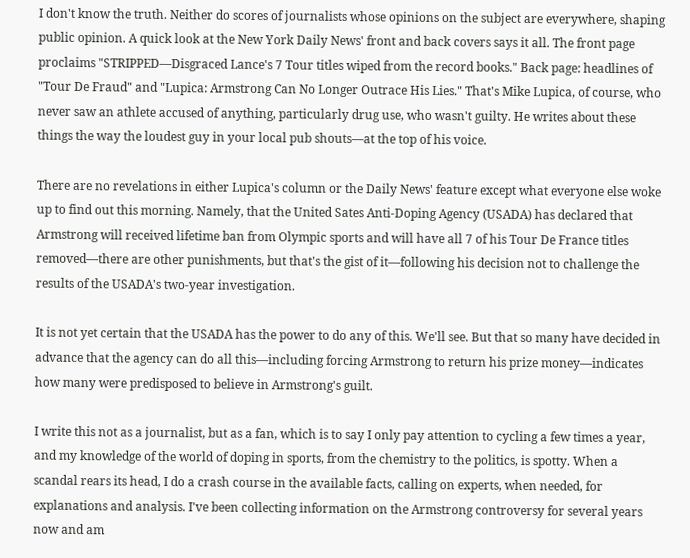I don't know the truth. Neither do scores of journalists whose opinions on the subject are everywhere, shaping public opinion. A quick look at the New York Daily News' front and back covers says it all. The front page proclaims "STRIPPED—Disgraced Lance's 7 Tour titles wiped from the record books." Back page: headlines of "Tour De Fraud" and "Lupica: Armstrong Can No Longer Outrace His Lies." That's Mike Lupica, of course, who never saw an athlete accused of anything, particularly drug use, who wasn't guilty. He writes about these things the way the loudest guy in your local pub shouts—at the top of his voice.

There are no revelations in either Lupica's column or the Daily News' feature except what everyone else woke up to find out this morning. Namely, that the United Sates Anti-Doping Agency (USADA) has declared that Armstrong will received lifetime ban from Olympic sports and will have all 7 of his Tour De France titles removed—there are other punishments, but that's the gist of it—following his decision not to challenge the results of the USADA's two-year investigation.

It is not yet certain that the USADA has the power to do any of this. We'll see. But that so many have decided in advance that the agency can do all this—including forcing Armstrong to return his prize money—indicates how many were predisposed to believe in Armstrong's guilt.

I write this not as a journalist, but as a fan, which is to say I only pay attention to cycling a few times a year, and my knowledge of the world of doping in sports, from the chemistry to the politics, is spotty. When a scandal rears its head, I do a crash course in the available facts, calling on experts, when needed, for explanations and analysis. I've been collecting information on the Armstrong controversy for several years now and am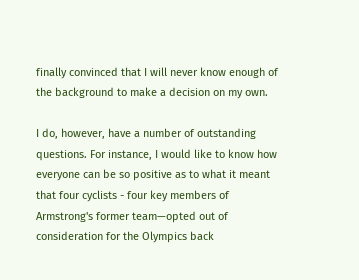finally convinced that I will never know enough of the background to make a decision on my own.

I do, however, have a number of outstanding questions. For instance, I would like to know how everyone can be so positive as to what it meant that four cyclists - four key members of Armstrong's former team—opted out of consideration for the Olympics back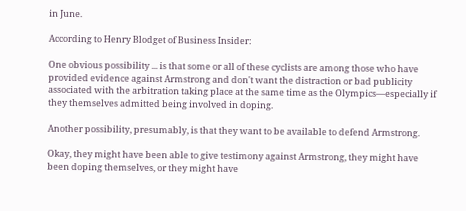in June.

According to Henry Blodget of Business Insider:

One obvious possibility ... is that some or all of these cyclists are among those who have provided evidence against Armstrong and don't want the distraction or bad publicity associated with the arbitration taking place at the same time as the Olympics—especially if they themselves admitted being involved in doping.

Another possibility, presumably, is that they want to be available to defend Armstrong.

Okay, they might have been able to give testimony against Armstrong, they might have been doping themselves, or they might have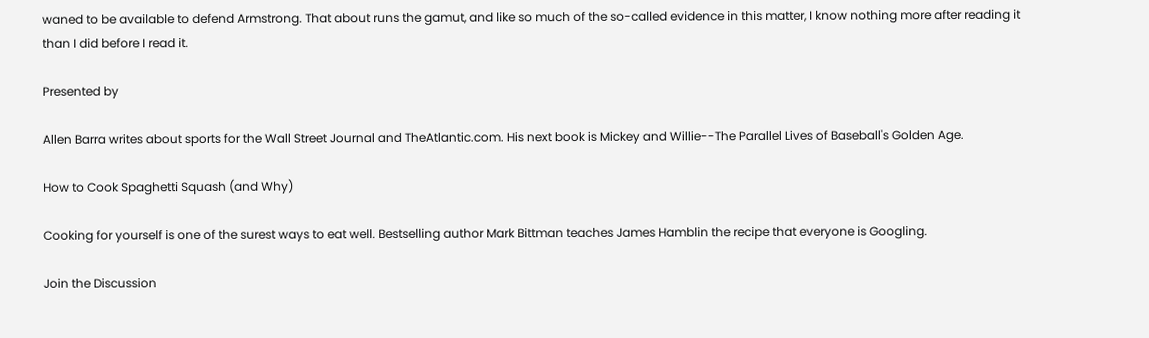waned to be available to defend Armstrong. That about runs the gamut, and like so much of the so-called evidence in this matter, I know nothing more after reading it than I did before I read it.

Presented by

Allen Barra writes about sports for the Wall Street Journal and TheAtlantic.com. His next book is Mickey and Willie--The Parallel Lives of Baseball's Golden Age.

How to Cook Spaghetti Squash (and Why)

Cooking for yourself is one of the surest ways to eat well. Bestselling author Mark Bittman teaches James Hamblin the recipe that everyone is Googling.

Join the Discussion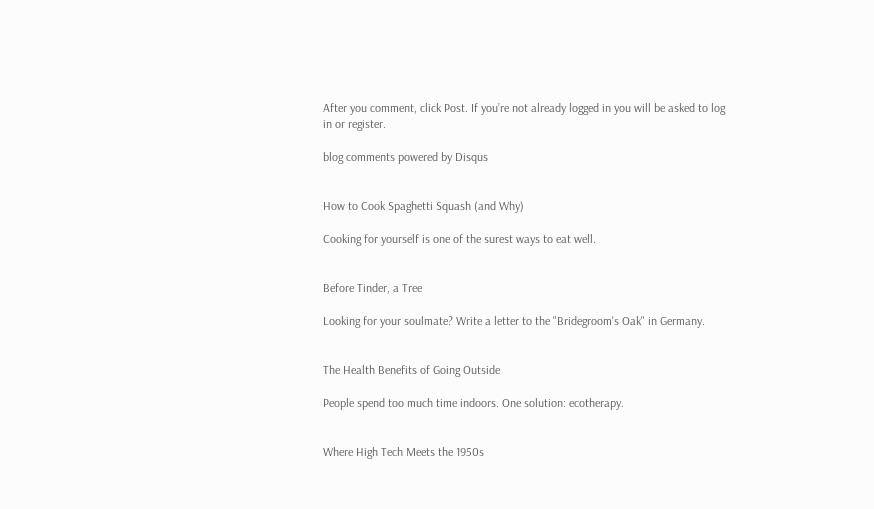After you comment, click Post. If you’re not already logged in you will be asked to log in or register.

blog comments powered by Disqus


How to Cook Spaghetti Squash (and Why)

Cooking for yourself is one of the surest ways to eat well.


Before Tinder, a Tree

Looking for your soulmate? Write a letter to the "Bridegroom's Oak" in Germany.


The Health Benefits of Going Outside

People spend too much time indoors. One solution: ecotherapy.


Where High Tech Meets the 1950s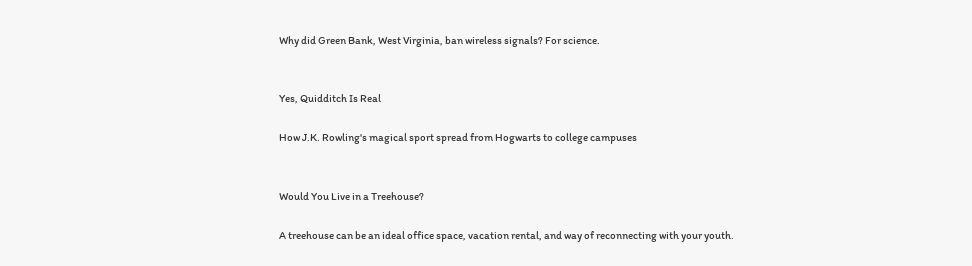Why did Green Bank, West Virginia, ban wireless signals? For science.


Yes, Quidditch Is Real

How J.K. Rowling's magical sport spread from Hogwarts to college campuses


Would You Live in a Treehouse?

A treehouse can be an ideal office space, vacation rental, and way of reconnecting with your youth.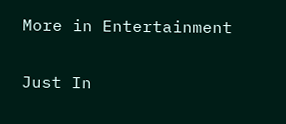More in Entertainment

Just In